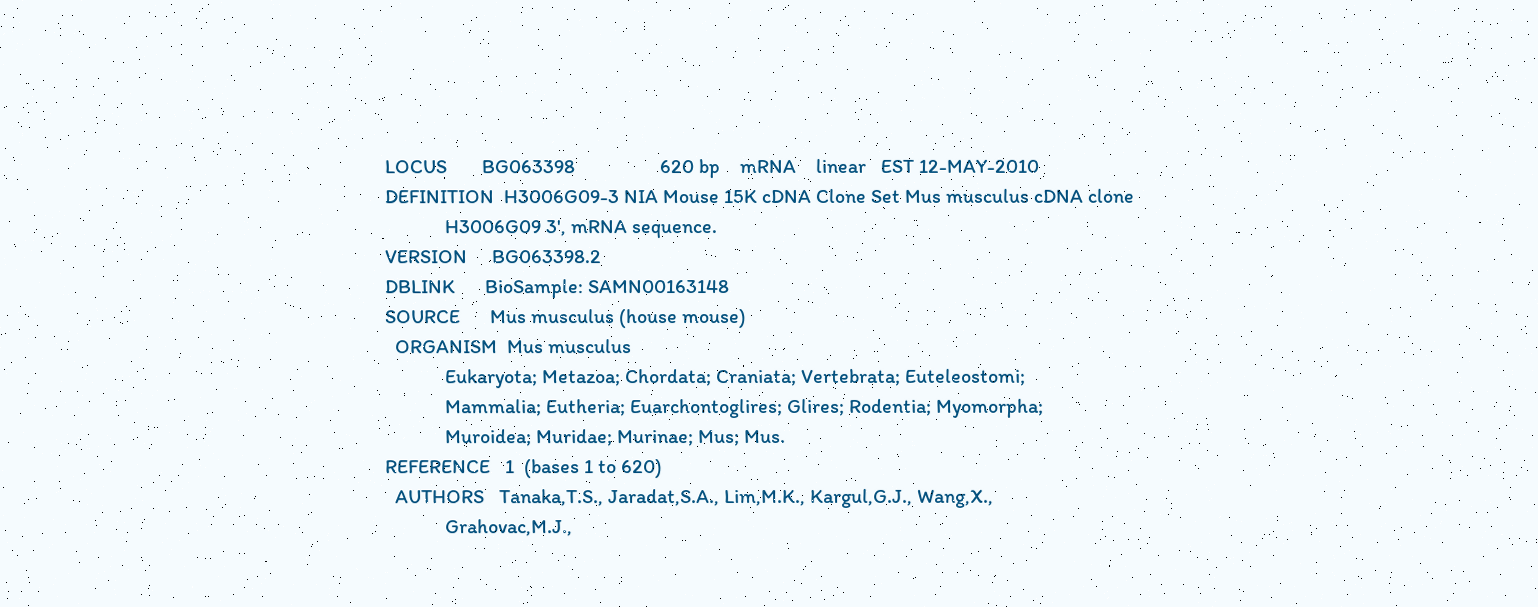LOCUS       BG063398                 620 bp    mRNA    linear   EST 12-MAY-2010
DEFINITION  H3006G09-3 NIA Mouse 15K cDNA Clone Set Mus musculus cDNA clone
            H3006G09 3', mRNA sequence.
VERSION     BG063398.2
DBLINK      BioSample: SAMN00163148
SOURCE      Mus musculus (house mouse)
  ORGANISM  Mus musculus
            Eukaryota; Metazoa; Chordata; Craniata; Vertebrata; Euteleostomi;
            Mammalia; Eutheria; Euarchontoglires; Glires; Rodentia; Myomorpha;
            Muroidea; Muridae; Murinae; Mus; Mus.
REFERENCE   1  (bases 1 to 620)
  AUTHORS   Tanaka,T.S., Jaradat,S.A., Lim,M.K., Kargul,G.J., Wang,X.,
            Grahovac,M.J.,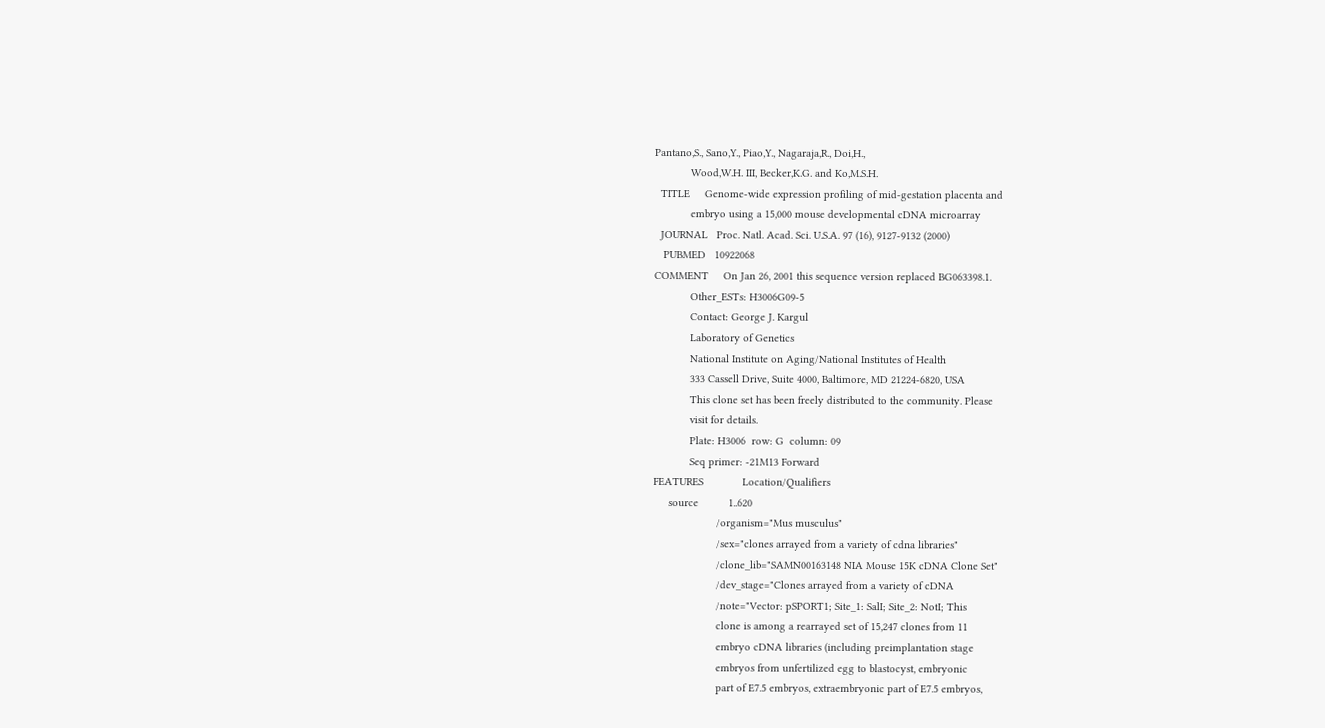Pantano,S., Sano,Y., Piao,Y., Nagaraja,R., Doi,H.,
            Wood,W.H. III, Becker,K.G. and Ko,M.S.H.
  TITLE     Genome-wide expression profiling of mid-gestation placenta and
            embryo using a 15,000 mouse developmental cDNA microarray
  JOURNAL   Proc. Natl. Acad. Sci. U.S.A. 97 (16), 9127-9132 (2000)
   PUBMED   10922068
COMMENT     On Jan 26, 2001 this sequence version replaced BG063398.1.
            Other_ESTs: H3006G09-5
            Contact: George J. Kargul
            Laboratory of Genetics
            National Institute on Aging/National Institutes of Health
            333 Cassell Drive, Suite 4000, Baltimore, MD 21224-6820, USA
            This clone set has been freely distributed to the community. Please
            visit for details.
            Plate: H3006  row: G  column: 09
            Seq primer: -21M13 Forward
FEATURES             Location/Qualifiers
     source          1..620
                     /organism="Mus musculus"
                     /sex="clones arrayed from a variety of cdna libraries"
                     /clone_lib="SAMN00163148 NIA Mouse 15K cDNA Clone Set"
                     /dev_stage="Clones arrayed from a variety of cDNA
                     /note="Vector: pSPORT1; Site_1: SalI; Site_2: NotI; This
                     clone is among a rearrayed set of 15,247 clones from 11
                     embryo cDNA libraries (including preimplantation stage
                     embryos from unfertilized egg to blastocyst, embryonic
                     part of E7.5 embryos, extraembryonic part of E7.5 embryos,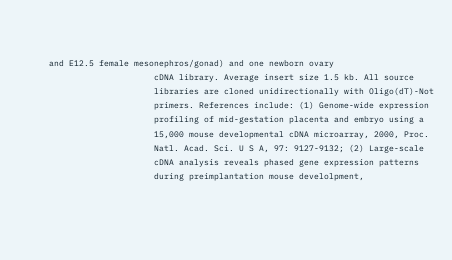and E12.5 female mesonephros/gonad) and one newborn ovary
                     cDNA library. Average insert size 1.5 kb. All source
                     libraries are cloned unidirectionally with Oligo(dT)-Not
                     primers. References include: (1) Genome-wide expression
                     profiling of mid-gestation placenta and embryo using a
                     15,000 mouse developmental cDNA microarray, 2000, Proc.
                     Natl. Acad. Sci. U S A, 97: 9127-9132; (2) Large-scale
                     cDNA analysis reveals phased gene expression patterns
                     during preimplantation mouse develolpment,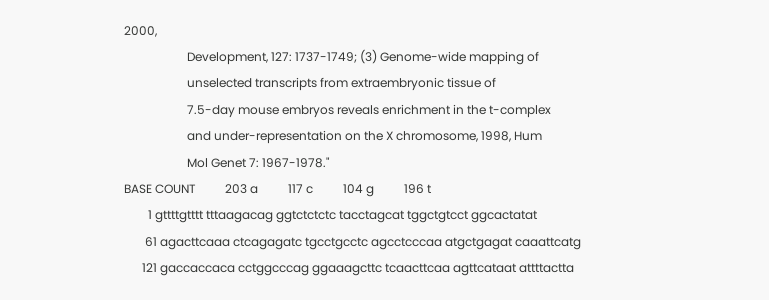2000,
                     Development, 127: 1737-1749; (3) Genome-wide mapping of
                     unselected transcripts from extraembryonic tissue of
                     7.5-day mouse embryos reveals enrichment in the t-complex
                     and under-representation on the X chromosome, 1998, Hum
                     Mol Genet 7: 1967-1978."
BASE COUNT          203 a          117 c          104 g          196 t
        1 gttttgtttt tttaagacag ggtctctctc tacctagcat tggctgtcct ggcactatat
       61 agacttcaaa ctcagagatc tgcctgcctc agcctcccaa atgctgagat caaattcatg
      121 gaccaccaca cctggcccag ggaaagcttc tcaacttcaa agttcataat attttactta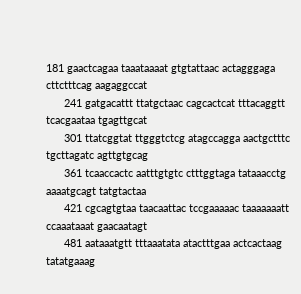181 gaactcagaa taaataaaat gtgtattaac actagggaga cttctttcag aagaggccat
      241 gatgacattt ttatgctaac cagcactcat tttacaggtt tcacgaataa tgagttgcat
      301 ttatcggtat ttgggtctcg atagccagga aactgctttc tgcttagatc agttgtgcag
      361 tcaaccactc aatttgtgtc ctttggtaga tataaacctg aaaatgcagt tatgtactaa
      421 cgcagtgtaa taacaattac tccgaaaaac taaaaaaatt ccaaataaat gaacaatagt
      481 aataaatgtt tttaaatata atactttgaa actcactaag tatatgaaag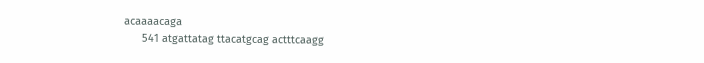acaaaacaga
      541 atgattatag ttacatgcag actttcaagg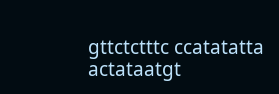gttctctttc ccatatatta actataatgt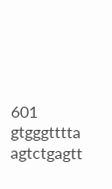601 gtgggtttta agtctgagtt